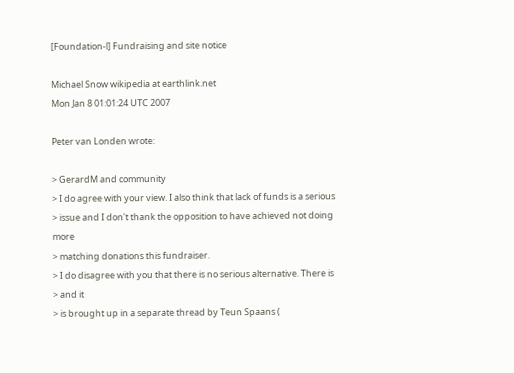[Foundation-l] Fundraising and site notice

Michael Snow wikipedia at earthlink.net
Mon Jan 8 01:01:24 UTC 2007

Peter van Londen wrote:

> GerardM and community
> I do agree with your view. I also think that lack of funds is a serious
> issue and I don't thank the opposition to have achieved not doing more
> matching donations this fundraiser.
> I do disagree with you that there is no serious alternative. There is
> and it
> is brought up in a separate thread by Teun Spaans (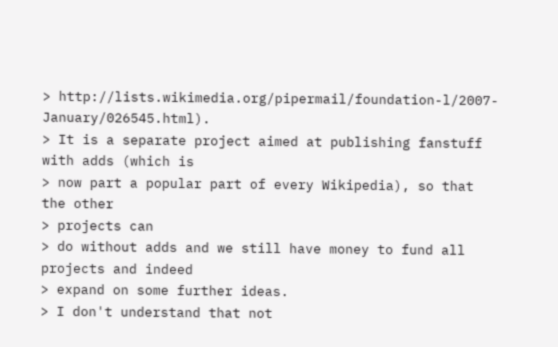> http://lists.wikimedia.org/pipermail/foundation-l/2007-January/026545.html).
> It is a separate project aimed at publishing fanstuff with adds (which is
> now part a popular part of every Wikipedia), so that the other
> projects can
> do without adds and we still have money to fund all projects and indeed
> expand on some further ideas.
> I don't understand that not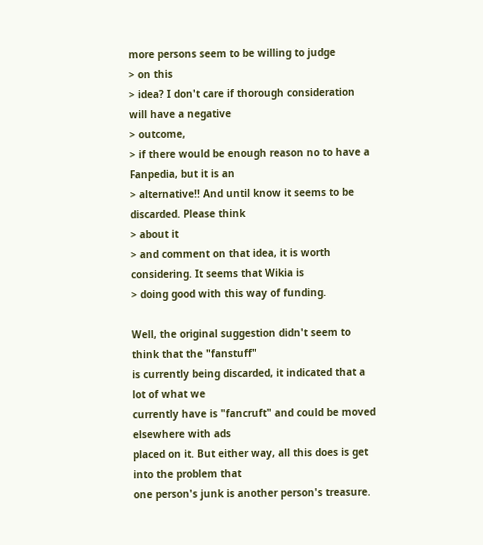more persons seem to be willing to judge
> on this
> idea? I don't care if thorough consideration will have a negative
> outcome,
> if there would be enough reason no to have a Fanpedia, but it is an
> alternative!! And until know it seems to be discarded. Please think
> about it
> and comment on that idea, it is worth considering. It seems that Wikia is
> doing good with this way of funding.

Well, the original suggestion didn't seem to think that the "fanstuff"
is currently being discarded, it indicated that a lot of what we
currently have is "fancruft" and could be moved elsewhere with ads
placed on it. But either way, all this does is get into the problem that
one person's junk is another person's treasure.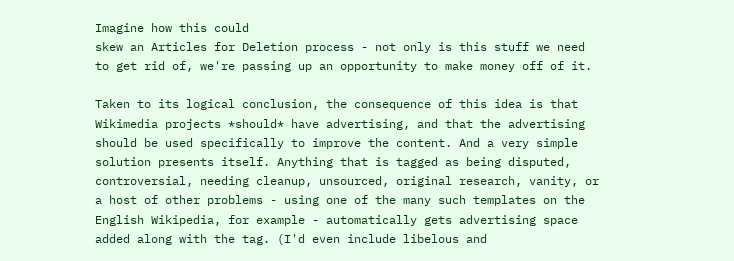Imagine how this could
skew an Articles for Deletion process - not only is this stuff we need
to get rid of, we're passing up an opportunity to make money off of it.

Taken to its logical conclusion, the consequence of this idea is that
Wikimedia projects *should* have advertising, and that the advertising
should be used specifically to improve the content. And a very simple
solution presents itself. Anything that is tagged as being disputed,
controversial, needing cleanup, unsourced, original research, vanity, or
a host of other problems - using one of the many such templates on the
English Wikipedia, for example - automatically gets advertising space
added along with the tag. (I'd even include libelous and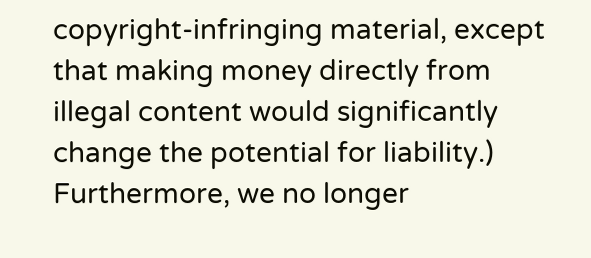copyright-infringing material, except that making money directly from
illegal content would significantly change the potential for liability.)
Furthermore, we no longer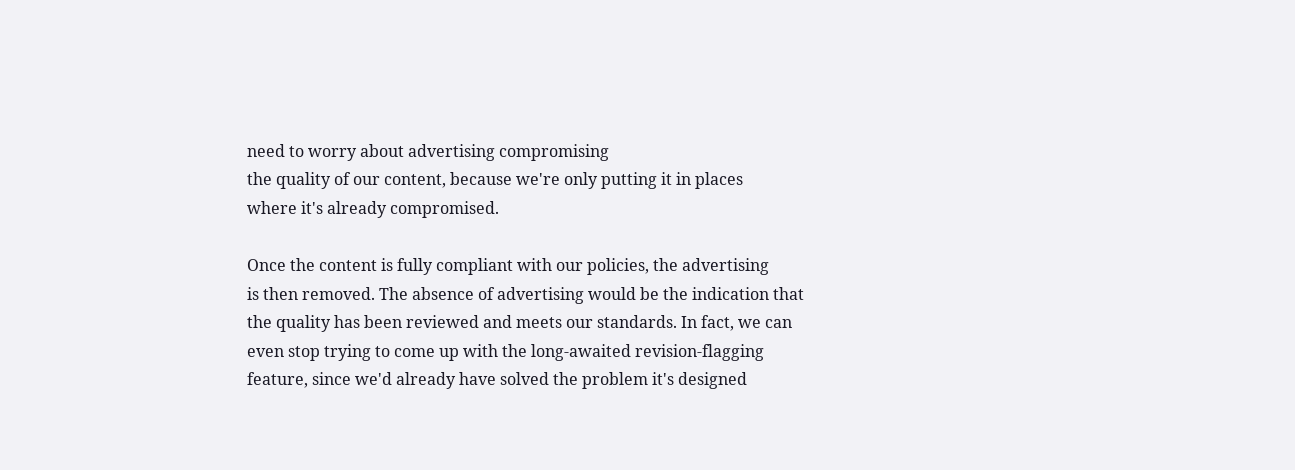need to worry about advertising compromising
the quality of our content, because we're only putting it in places
where it's already compromised.

Once the content is fully compliant with our policies, the advertising
is then removed. The absence of advertising would be the indication that
the quality has been reviewed and meets our standards. In fact, we can
even stop trying to come up with the long-awaited revision-flagging
feature, since we'd already have solved the problem it's designed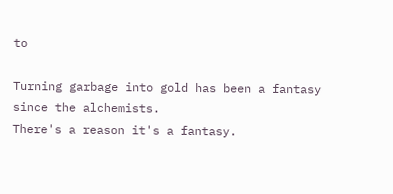to

Turning garbage into gold has been a fantasy since the alchemists.
There's a reason it's a fantasy.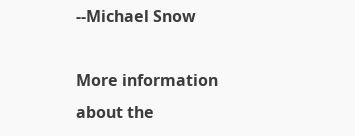--Michael Snow

More information about the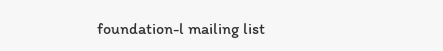foundation-l mailing list